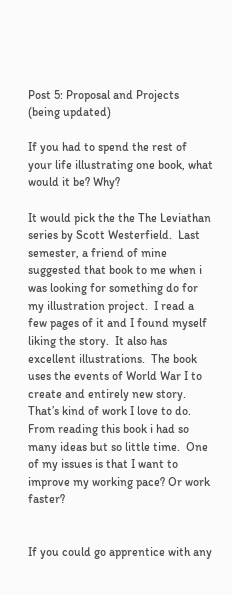Post 5: Proposal and Projects (being updated)

If you had to spend the rest of your life illustrating one book, what would it be? Why?

It would pick the the The Leviathan series by Scott Westerfield.  Last semester, a friend of mine suggested that book to me when i was looking for something do for my illustration project.  I read a few pages of it and I found myself liking the story.  It also has excellent illustrations.  The book uses the events of World War I to create and entirely new story.  That’s kind of work I love to do.  From reading this book i had so many ideas but so little time.  One of my issues is that I want to improve my working pace? Or work faster?


If you could go apprentice with any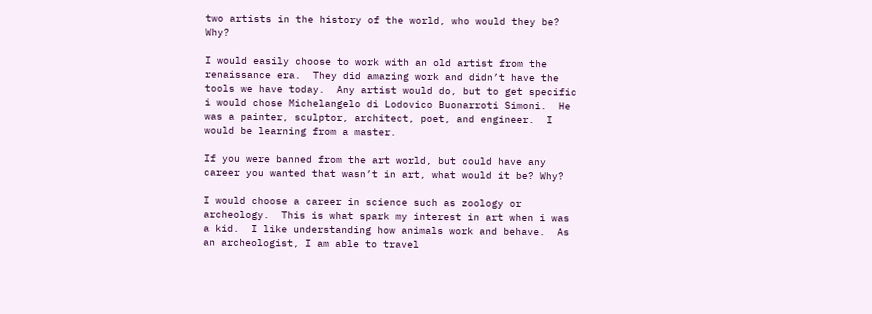two artists in the history of the world, who would they be? Why?

I would easily choose to work with an old artist from the renaissance era.  They did amazing work and didn’t have the tools we have today.  Any artist would do, but to get specific i would chose Michelangelo di Lodovico Buonarroti Simoni.  He was a painter, sculptor, architect, poet, and engineer.  I would be learning from a master.

If you were banned from the art world, but could have any career you wanted that wasn’t in art, what would it be? Why?

I would choose a career in science such as zoology or archeology.  This is what spark my interest in art when i was a kid.  I like understanding how animals work and behave.  As an archeologist, I am able to travel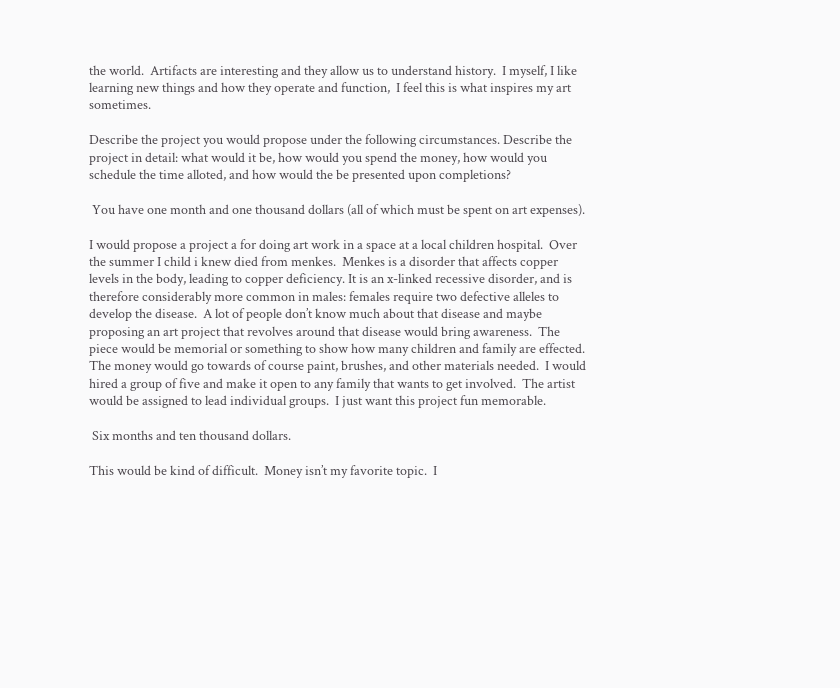the world.  Artifacts are interesting and they allow us to understand history.  I myself, I like learning new things and how they operate and function,  I feel this is what inspires my art sometimes.

Describe the project you would propose under the following circumstances. Describe the project in detail: what would it be, how would you spend the money, how would you schedule the time alloted, and how would the be presented upon completions?

 You have one month and one thousand dollars (all of which must be spent on art expenses).

I would propose a project a for doing art work in a space at a local children hospital.  Over the summer I child i knew died from menkes.  Menkes is a disorder that affects copper levels in the body, leading to copper deficiency. It is an x-linked recessive disorder, and is therefore considerably more common in males: females require two defective alleles to develop the disease.  A lot of people don’t know much about that disease and maybe proposing an art project that revolves around that disease would bring awareness.  The piece would be memorial or something to show how many children and family are effected.  The money would go towards of course paint, brushes, and other materials needed.  I would hired a group of five and make it open to any family that wants to get involved.  The artist would be assigned to lead individual groups.  I just want this project fun memorable.

 Six months and ten thousand dollars.

This would be kind of difficult.  Money isn’t my favorite topic.  I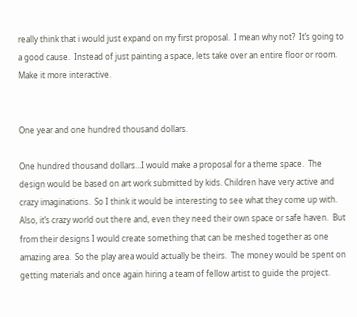really think that i would just expand on my first proposal.  I mean why not?  It’s going to a good cause.  Instead of just painting a space, lets take over an entire floor or room.  Make it more interactive.


One year and one hundred thousand dollars.

One hundred thousand dollars…I would make a proposal for a theme space.  The design would be based on art work submitted by kids. Children have very active and crazy imaginations.  So I think it would be interesting to see what they come up with.  Also, it’s crazy world out there and, even they need their own space or safe haven.  But from their designs I would create something that can be meshed together as one  amazing area.  So the play area would actually be theirs.  The money would be spent on getting materials and once again hiring a team of fellow artist to guide the project.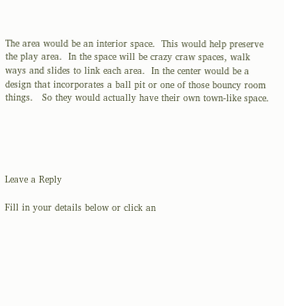The area would be an interior space.  This would help preserve the play area.  In the space will be crazy craw spaces, walk ways and slides to link each area.  In the center would be a design that incorporates a ball pit or one of those bouncy room things.   So they would actually have their own town-like space.





Leave a Reply

Fill in your details below or click an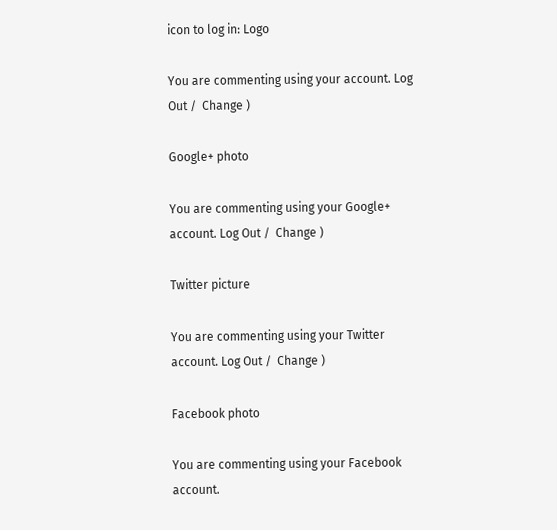icon to log in: Logo

You are commenting using your account. Log Out /  Change )

Google+ photo

You are commenting using your Google+ account. Log Out /  Change )

Twitter picture

You are commenting using your Twitter account. Log Out /  Change )

Facebook photo

You are commenting using your Facebook account.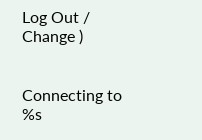Log Out /  Change )


Connecting to %s